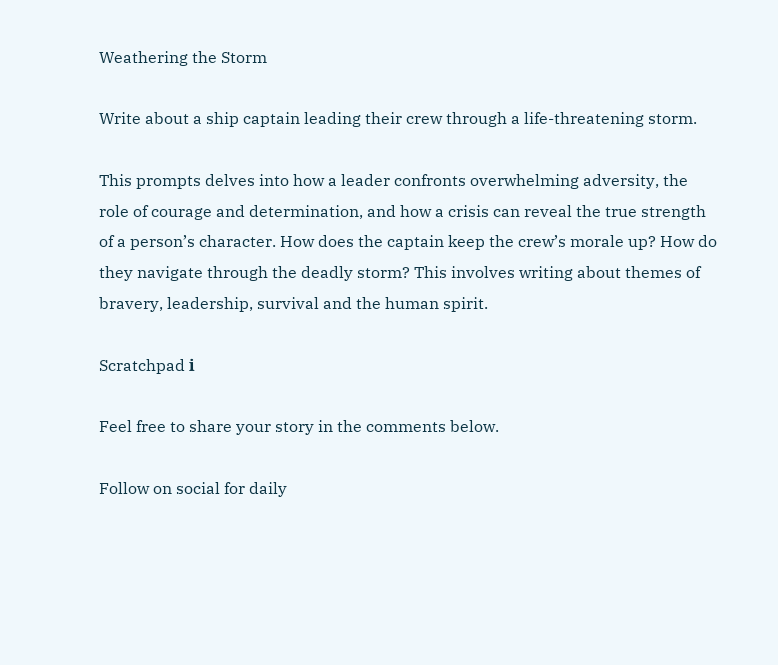Weathering the Storm

Write about a ship captain leading their crew through a life-threatening storm.

This prompts delves into how a leader confronts overwhelming adversity, the role of courage and determination, and how a crisis can reveal the true strength of a person’s character. How does the captain keep the crew’s morale up? How do they navigate through the deadly storm? This involves writing about themes of bravery, leadership, survival and the human spirit.

Scratchpad ℹ

Feel free to share your story in the comments below.

Follow on social for daily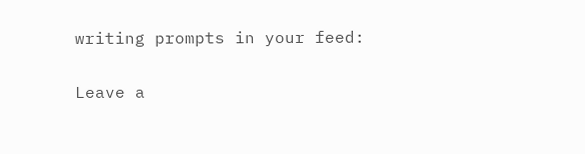writing prompts in your feed:

Leave a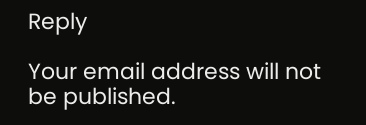Reply

Your email address will not be published.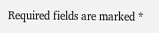Required fields are marked *